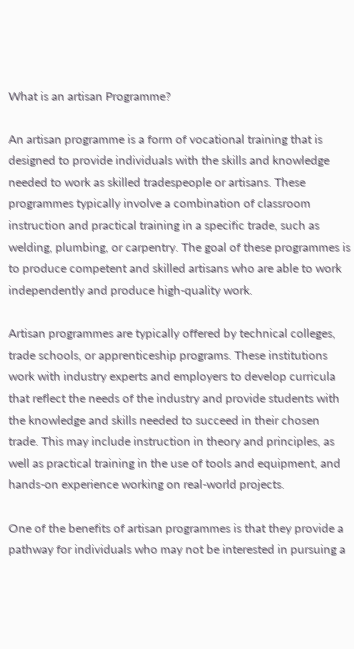What is an artisan Programme?

An artisan programme is a form of vocational training that is designed to provide individuals with the skills and knowledge needed to work as skilled tradespeople or artisans. These programmes typically involve a combination of classroom instruction and practical training in a specific trade, such as welding, plumbing, or carpentry. The goal of these programmes is to produce competent and skilled artisans who are able to work independently and produce high-quality work.

Artisan programmes are typically offered by technical colleges, trade schools, or apprenticeship programs. These institutions work with industry experts and employers to develop curricula that reflect the needs of the industry and provide students with the knowledge and skills needed to succeed in their chosen trade. This may include instruction in theory and principles, as well as practical training in the use of tools and equipment, and hands-on experience working on real-world projects.

One of the benefits of artisan programmes is that they provide a pathway for individuals who may not be interested in pursuing a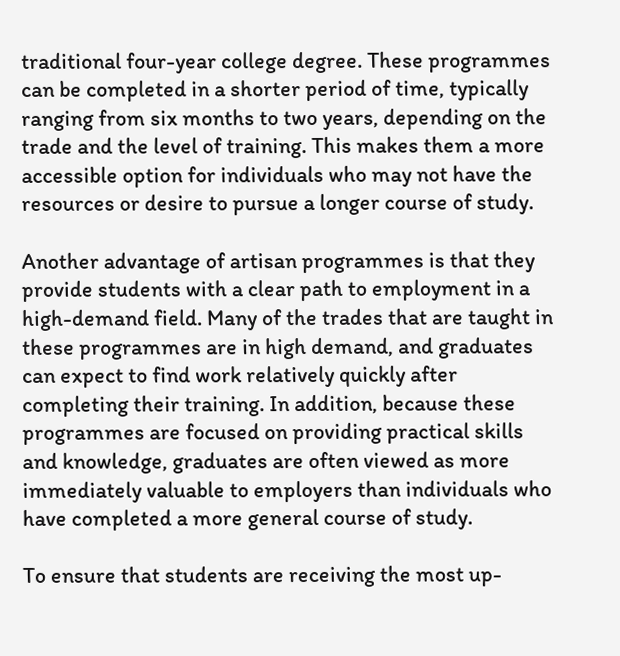traditional four-year college degree. These programmes can be completed in a shorter period of time, typically ranging from six months to two years, depending on the trade and the level of training. This makes them a more accessible option for individuals who may not have the resources or desire to pursue a longer course of study.

Another advantage of artisan programmes is that they provide students with a clear path to employment in a high-demand field. Many of the trades that are taught in these programmes are in high demand, and graduates can expect to find work relatively quickly after completing their training. In addition, because these programmes are focused on providing practical skills and knowledge, graduates are often viewed as more immediately valuable to employers than individuals who have completed a more general course of study.

To ensure that students are receiving the most up-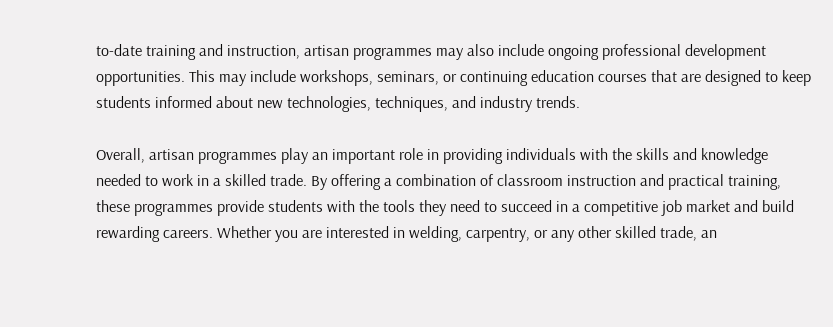to-date training and instruction, artisan programmes may also include ongoing professional development opportunities. This may include workshops, seminars, or continuing education courses that are designed to keep students informed about new technologies, techniques, and industry trends.

Overall, artisan programmes play an important role in providing individuals with the skills and knowledge needed to work in a skilled trade. By offering a combination of classroom instruction and practical training, these programmes provide students with the tools they need to succeed in a competitive job market and build rewarding careers. Whether you are interested in welding, carpentry, or any other skilled trade, an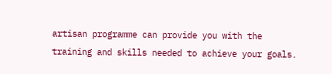artisan programme can provide you with the training and skills needed to achieve your goals.